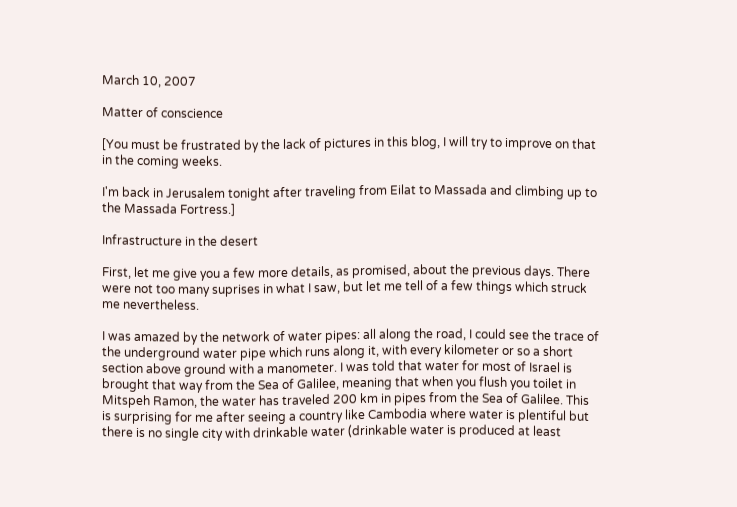March 10, 2007

Matter of conscience

[You must be frustrated by the lack of pictures in this blog, I will try to improve on that in the coming weeks.

I'm back in Jerusalem tonight after traveling from Eilat to Massada and climbing up to the Massada Fortress.]

Infrastructure in the desert

First, let me give you a few more details, as promised, about the previous days. There were not too many suprises in what I saw, but let me tell of a few things which struck me nevertheless.

I was amazed by the network of water pipes: all along the road, I could see the trace of the underground water pipe which runs along it, with every kilometer or so a short section above ground with a manometer. I was told that water for most of Israel is brought that way from the Sea of Galilee, meaning that when you flush you toilet in Mitspeh Ramon, the water has traveled 200 km in pipes from the Sea of Galilee. This is surprising for me after seeing a country like Cambodia where water is plentiful but there is no single city with drinkable water (drinkable water is produced at least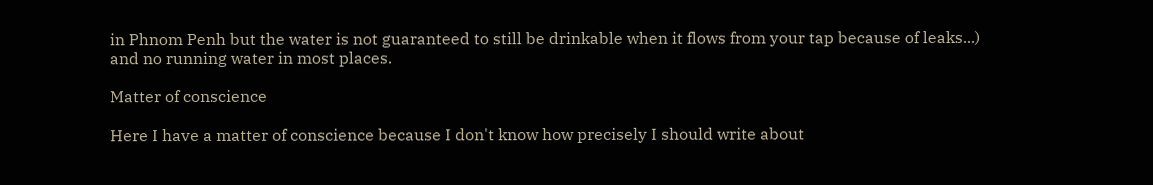in Phnom Penh but the water is not guaranteed to still be drinkable when it flows from your tap because of leaks...) and no running water in most places.

Matter of conscience

Here I have a matter of conscience because I don't know how precisely I should write about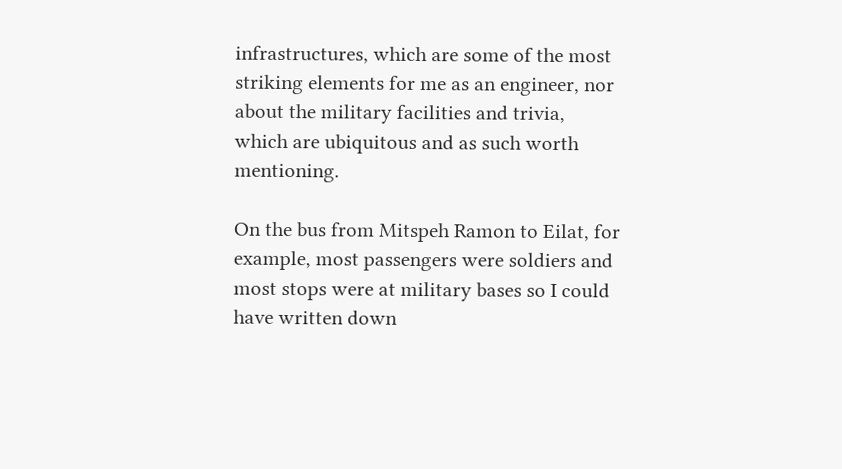infrastructures, which are some of the most striking elements for me as an engineer, nor about the military facilities and trivia, which are ubiquitous and as such worth mentioning.

On the bus from Mitspeh Ramon to Eilat, for example, most passengers were soldiers and most stops were at military bases so I could have written down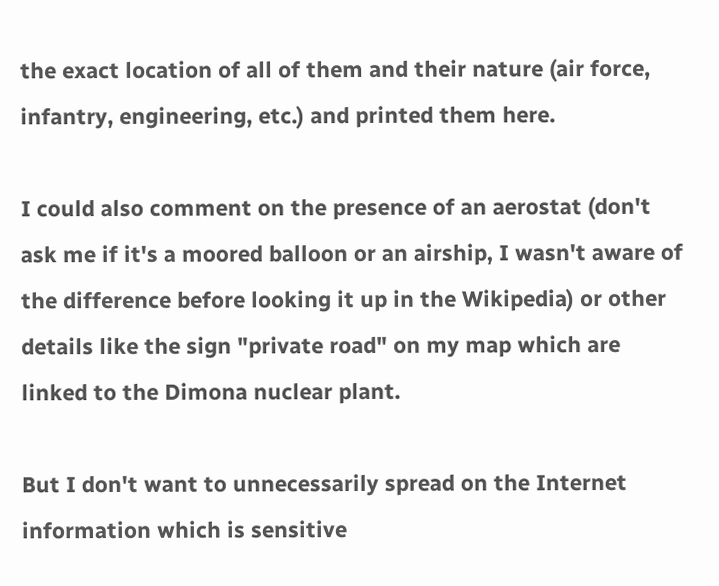the exact location of all of them and their nature (air force, infantry, engineering, etc.) and printed them here.

I could also comment on the presence of an aerostat (don't ask me if it's a moored balloon or an airship, I wasn't aware of the difference before looking it up in the Wikipedia) or other details like the sign "private road" on my map which are linked to the Dimona nuclear plant.

But I don't want to unnecessarily spread on the Internet information which is sensitive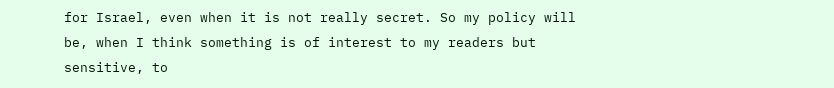for Israel, even when it is not really secret. So my policy will be, when I think something is of interest to my readers but sensitive, to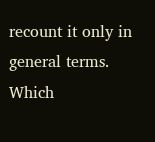recount it only in general terms. Which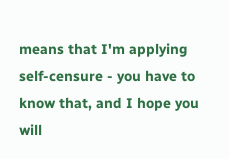means that I'm applying self-censure - you have to know that, and I hope you will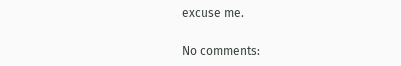excuse me.

No comments: